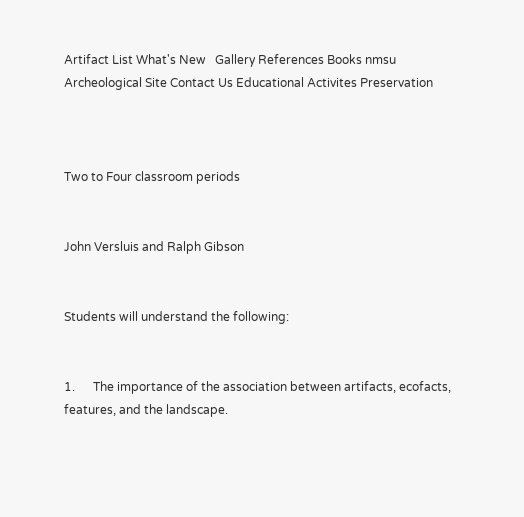Artifact List What's New   Gallery References Books nmsu
Archeological Site Contact Us Educational Activites Preservation



Two to Four classroom periods


John Versluis and Ralph Gibson


Students will understand the following:


1.      The importance of the association between artifacts, ecofacts, features, and the landscape.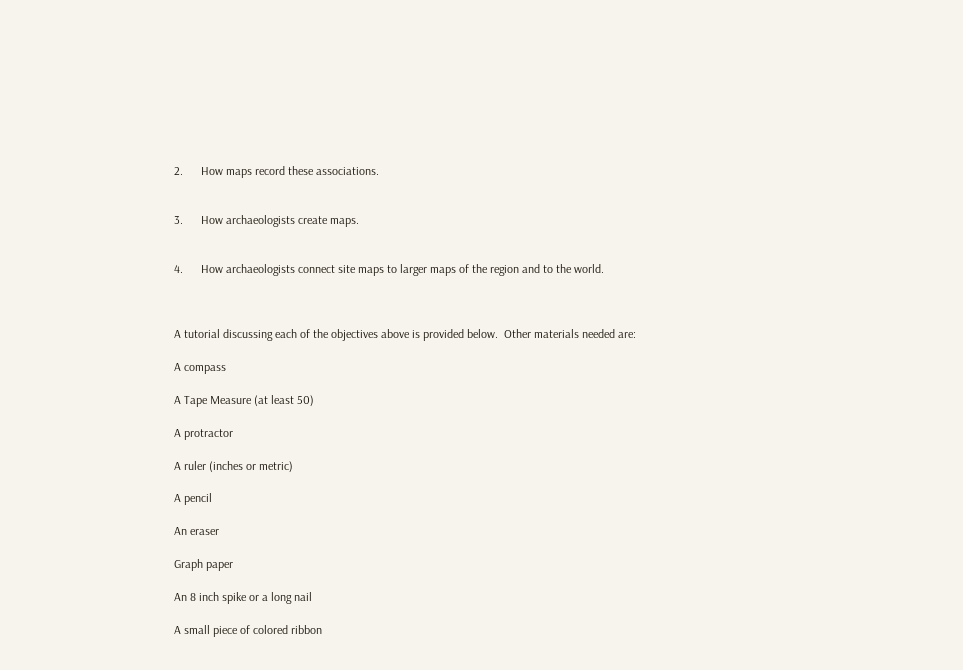2.      How maps record these associations.


3.      How archaeologists create maps.


4.      How archaeologists connect site maps to larger maps of the region and to the world.



A tutorial discussing each of the objectives above is provided below.  Other materials needed are:

A compass

A Tape Measure (at least 50)

A protractor

A ruler (inches or metric)

A pencil

An eraser

Graph paper

An 8 inch spike or a long nail

A small piece of colored ribbon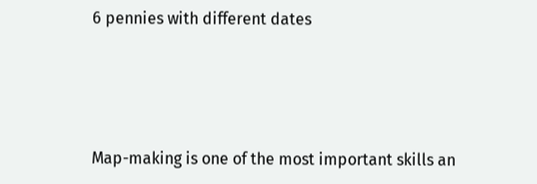6 pennies with different dates






Map-making is one of the most important skills an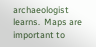archaeologist learns.  Maps are important to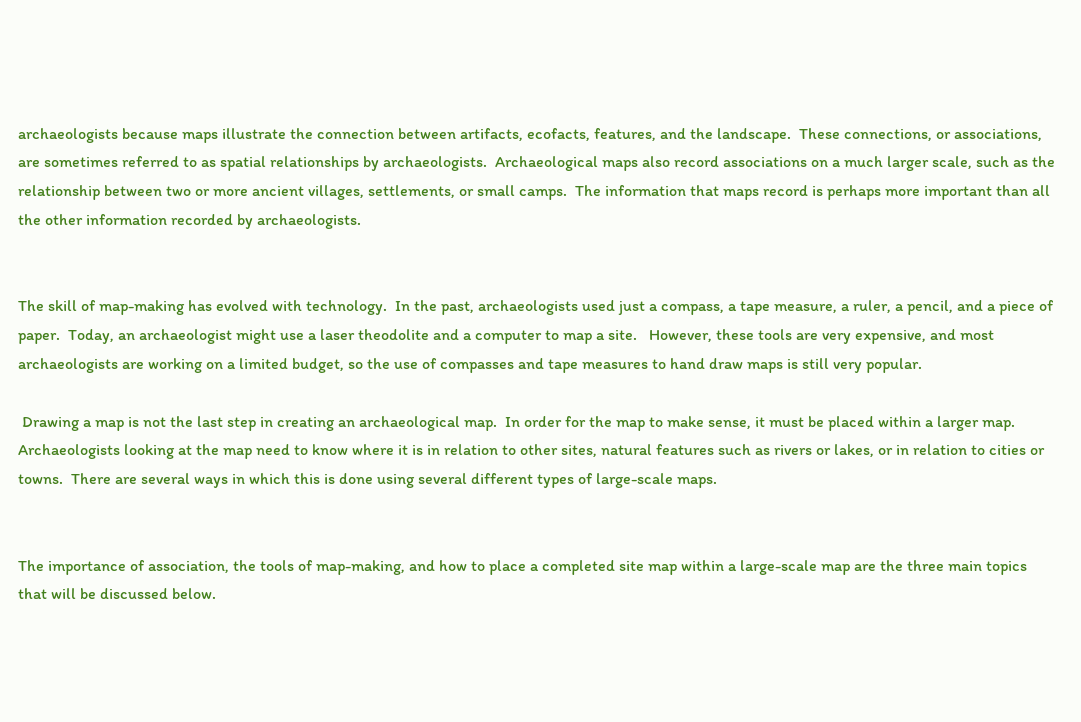archaeologists because maps illustrate the connection between artifacts, ecofacts, features, and the landscape.  These connections, or associations, are sometimes referred to as spatial relationships by archaeologists.  Archaeological maps also record associations on a much larger scale, such as the relationship between two or more ancient villages, settlements, or small camps.  The information that maps record is perhaps more important than all the other information recorded by archaeologists.


The skill of map-making has evolved with technology.  In the past, archaeologists used just a compass, a tape measure, a ruler, a pencil, and a piece of paper.  Today, an archaeologist might use a laser theodolite and a computer to map a site.   However, these tools are very expensive, and most archaeologists are working on a limited budget, so the use of compasses and tape measures to hand draw maps is still very popular.

 Drawing a map is not the last step in creating an archaeological map.  In order for the map to make sense, it must be placed within a larger map.  Archaeologists looking at the map need to know where it is in relation to other sites, natural features such as rivers or lakes, or in relation to cities or towns.  There are several ways in which this is done using several different types of large-scale maps.


The importance of association, the tools of map-making, and how to place a completed site map within a large-scale map are the three main topics that will be discussed below.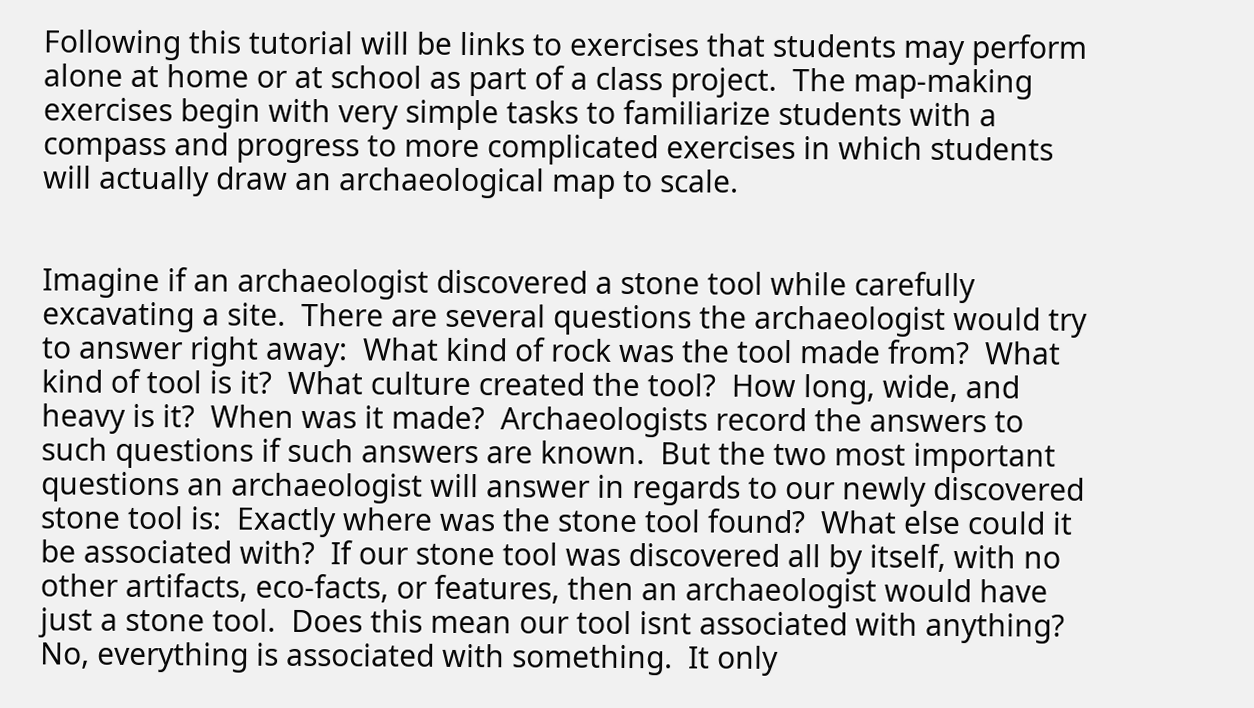Following this tutorial will be links to exercises that students may perform alone at home or at school as part of a class project.  The map-making exercises begin with very simple tasks to familiarize students with a compass and progress to more complicated exercises in which students will actually draw an archaeological map to scale.


Imagine if an archaeologist discovered a stone tool while carefully excavating a site.  There are several questions the archaeologist would try to answer right away:  What kind of rock was the tool made from?  What kind of tool is it?  What culture created the tool?  How long, wide, and heavy is it?  When was it made?  Archaeologists record the answers to such questions if such answers are known.  But the two most important questions an archaeologist will answer in regards to our newly discovered stone tool is:  Exactly where was the stone tool found?  What else could it be associated with?  If our stone tool was discovered all by itself, with no other artifacts, eco-facts, or features, then an archaeologist would have just a stone tool.  Does this mean our tool isnt associated with anything?  No, everything is associated with something.  It only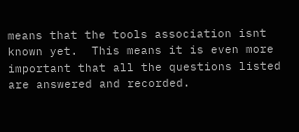means that the tools association isnt known yet.  This means it is even more important that all the questions listed are answered and recorded.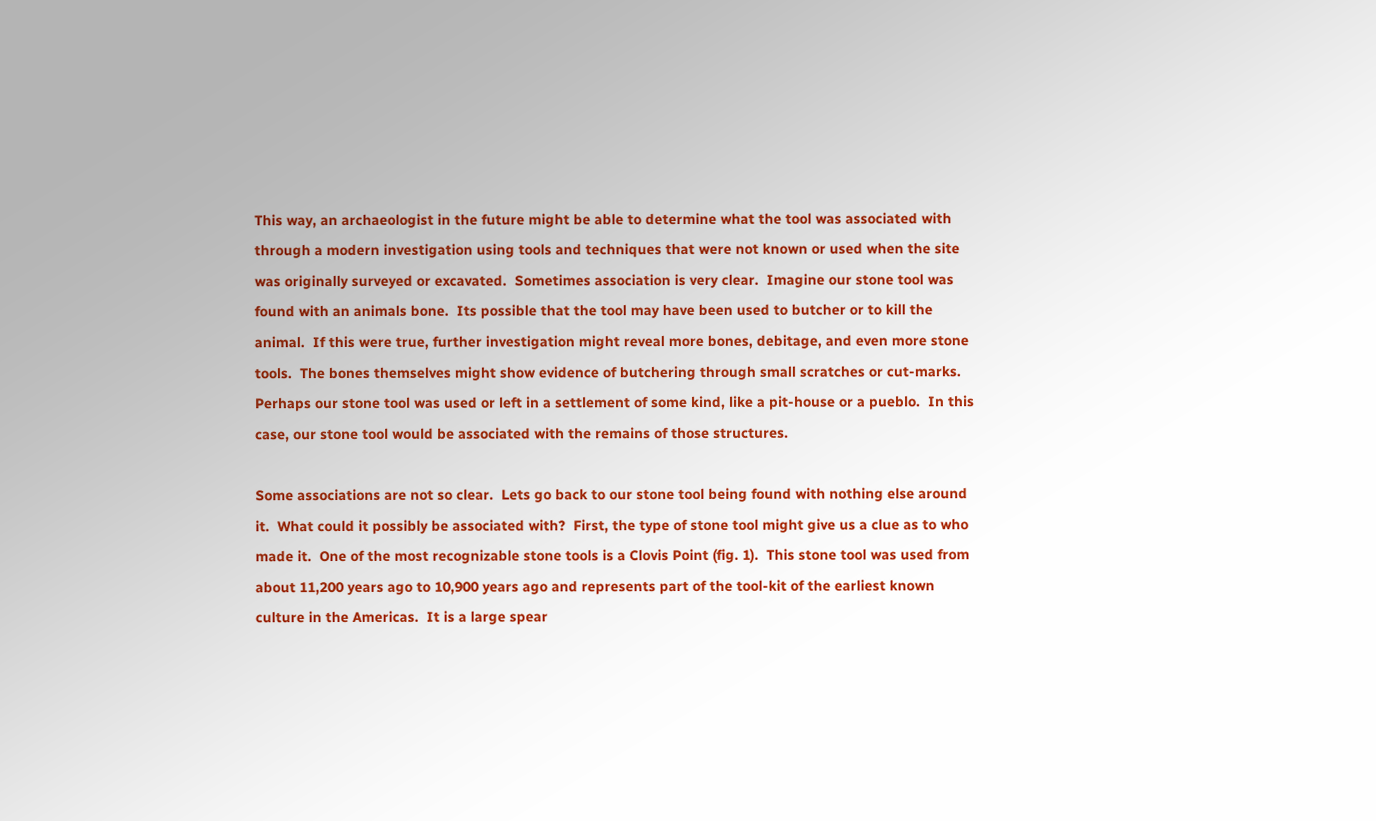This way, an archaeologist in the future might be able to determine what the tool was associated with through a modern investigation using tools and techniques that were not known or used when the site was originally surveyed or excavated.  Sometimes association is very clear.  Imagine our stone tool was found with an animals bone.  Its possible that the tool may have been used to butcher or to kill the animal.  If this were true, further investigation might reveal more bones, debitage, and even more stone tools.  The bones themselves might show evidence of butchering through small scratches or cut-marks.  Perhaps our stone tool was used or left in a settlement of some kind, like a pit-house or a pueblo.  In this case, our stone tool would be associated with the remains of those structures.

Some associations are not so clear.  Lets go back to our stone tool being found with nothing else around it.  What could it possibly be associated with?  First, the type of stone tool might give us a clue as to who made it.  One of the most recognizable stone tools is a Clovis Point (fig. 1).  This stone tool was used from about 11,200 years ago to 10,900 years ago and represents part of the tool-kit of the earliest known culture in the Americas.  It is a large spear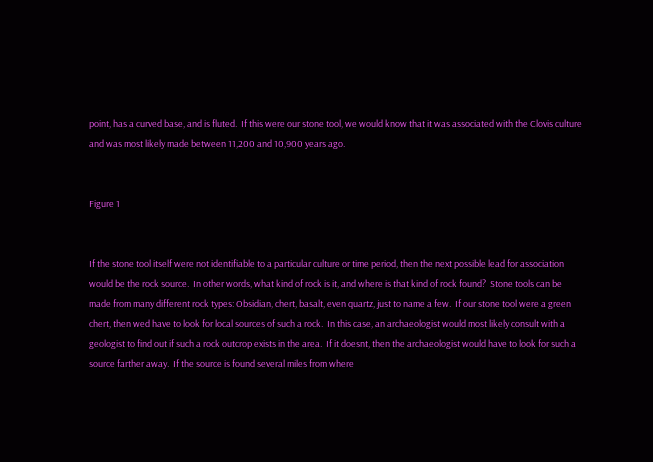point, has a curved base, and is fluted.  If this were our stone tool, we would know that it was associated with the Clovis culture and was most likely made between 11,200 and 10,900 years ago.


Figure 1


If the stone tool itself were not identifiable to a particular culture or time period, then the next possible lead for association would be the rock source.  In other words, what kind of rock is it, and where is that kind of rock found?  Stone tools can be made from many different rock types: Obsidian, chert, basalt, even quartz, just to name a few.  If our stone tool were a green chert, then wed have to look for local sources of such a rock.  In this case, an archaeologist would most likely consult with a geologist to find out if such a rock outcrop exists in the area.  If it doesnt, then the archaeologist would have to look for such a source farther away.  If the source is found several miles from where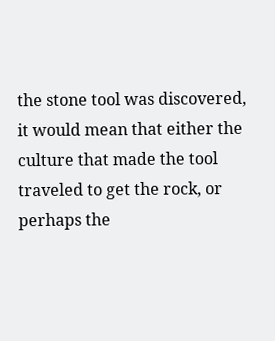the stone tool was discovered, it would mean that either the culture that made the tool traveled to get the rock, or perhaps the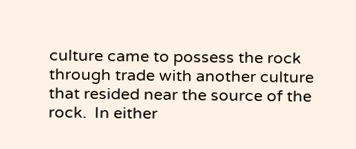culture came to possess the rock through trade with another culture that resided near the source of the rock.  In either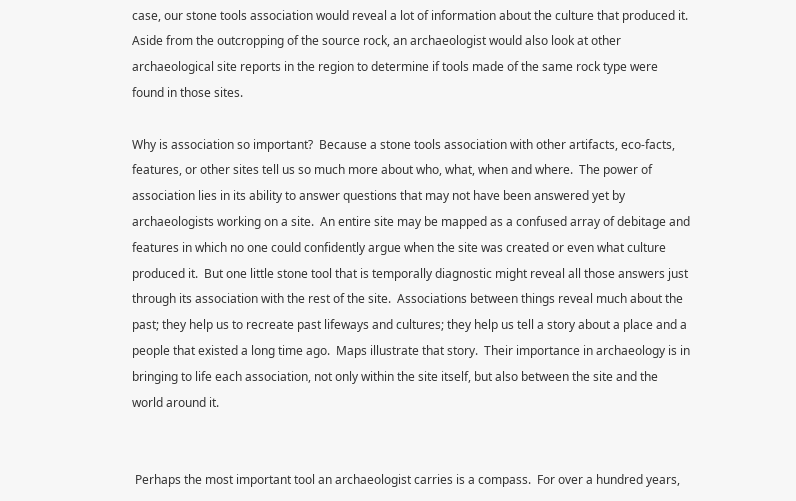case, our stone tools association would reveal a lot of information about the culture that produced it.  Aside from the outcropping of the source rock, an archaeologist would also look at other archaeological site reports in the region to determine if tools made of the same rock type were found in those sites.

Why is association so important?  Because a stone tools association with other artifacts, eco-facts, features, or other sites tell us so much more about who, what, when and where.  The power of association lies in its ability to answer questions that may not have been answered yet by archaeologists working on a site.  An entire site may be mapped as a confused array of debitage and features in which no one could confidently argue when the site was created or even what culture produced it.  But one little stone tool that is temporally diagnostic might reveal all those answers just through its association with the rest of the site.  Associations between things reveal much about the past; they help us to recreate past lifeways and cultures; they help us tell a story about a place and a people that existed a long time ago.  Maps illustrate that story.  Their importance in archaeology is in bringing to life each association, not only within the site itself, but also between the site and the world around it.


 Perhaps the most important tool an archaeologist carries is a compass.  For over a hundred years,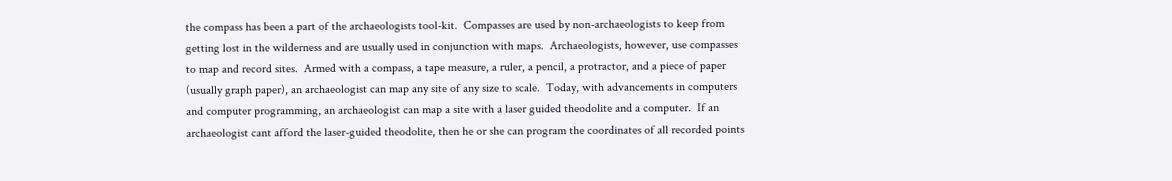the compass has been a part of the archaeologists tool-kit.  Compasses are used by non-archaeologists to keep from getting lost in the wilderness and are usually used in conjunction with maps.  Archaeologists, however, use compasses to map and record sites.  Armed with a compass, a tape measure, a ruler, a pencil, a protractor, and a piece of paper (usually graph paper), an archaeologist can map any site of any size to scale.  Today, with advancements in computers and computer programming, an archaeologist can map a site with a laser guided theodolite and a computer.  If an archaeologist cant afford the laser-guided theodolite, then he or she can program the coordinates of all recorded points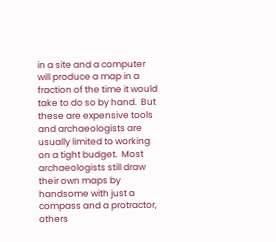in a site and a computer will produce a map in a fraction of the time it would take to do so by hand.  But these are expensive tools and archaeologists are usually limited to working on a tight budget.  Most archaeologists still draw their own maps by handsome with just a compass and a protractor, others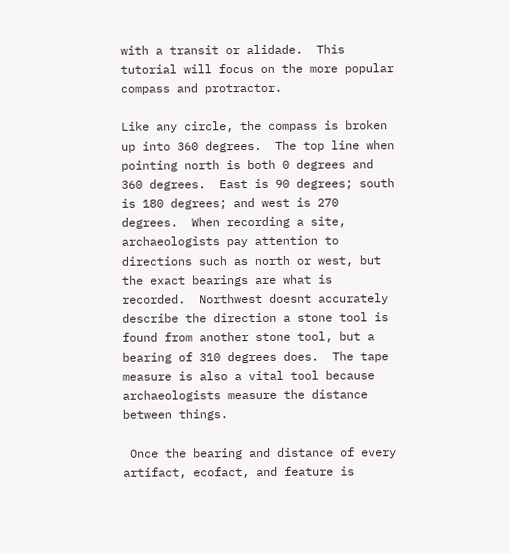with a transit or alidade.  This tutorial will focus on the more popular compass and protractor.

Like any circle, the compass is broken up into 360 degrees.  The top line when pointing north is both 0 degrees and 360 degrees.  East is 90 degrees; south is 180 degrees; and west is 270 degrees.  When recording a site, archaeologists pay attention to directions such as north or west, but the exact bearings are what is recorded.  Northwest doesnt accurately describe the direction a stone tool is found from another stone tool, but a bearing of 310 degrees does.  The tape measure is also a vital tool because archaeologists measure the distance between things.

 Once the bearing and distance of every artifact, ecofact, and feature is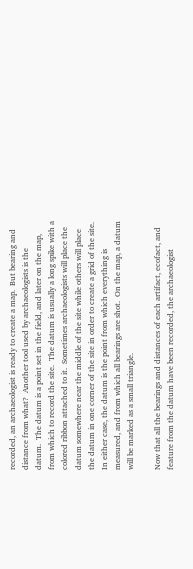recorded, an archaeologist is ready to create a map.  But bearing and distance from what?  Another tool used by archaeologists is the datum.  The datum is a point set in the field, and later on the map, from which to record the site.  The datum is usually a long spike with a colored ribbon attached to it.  Sometimes archaeologists will place the datum somewhere near the middle of the site while others will place the datum in one corner of the site in order to create a grid of the site.  In either case, the datum is the point from which everything is measured, and from which all bearings are shot.  On the map, a datum will be marked as a small triangle.

Now that all the bearings and distances of each artifact, ecofact, and feature from the datum have been recorded, the archaeologist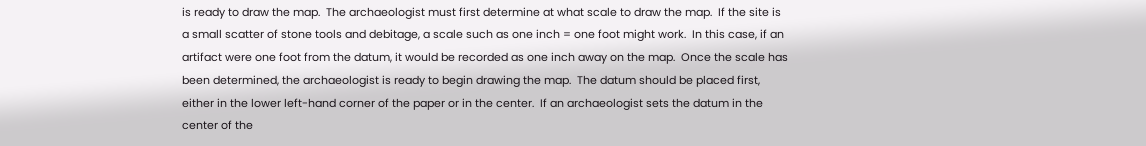is ready to draw the map.  The archaeologist must first determine at what scale to draw the map.  If the site is a small scatter of stone tools and debitage, a scale such as one inch = one foot might work.  In this case, if an artifact were one foot from the datum, it would be recorded as one inch away on the map.  Once the scale has been determined, the archaeologist is ready to begin drawing the map.  The datum should be placed first, either in the lower left-hand corner of the paper or in the center.  If an archaeologist sets the datum in the center of the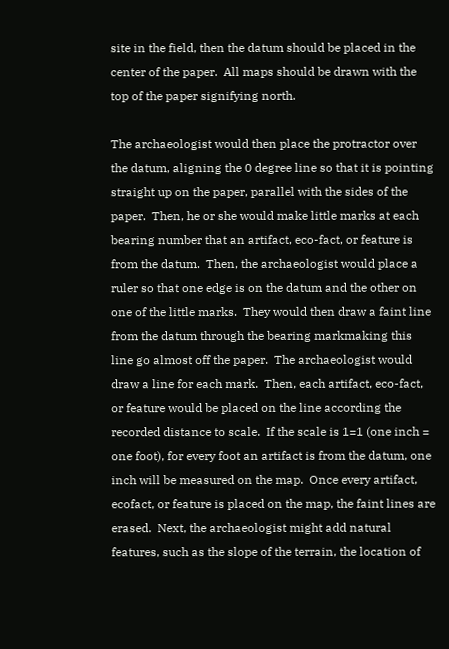site in the field, then the datum should be placed in the center of the paper.  All maps should be drawn with the top of the paper signifying north.

The archaeologist would then place the protractor over the datum, aligning the 0 degree line so that it is pointing straight up on the paper, parallel with the sides of the paper.  Then, he or she would make little marks at each bearing number that an artifact, eco-fact, or feature is from the datum.  Then, the archaeologist would place a ruler so that one edge is on the datum and the other on one of the little marks.  They would then draw a faint line from the datum through the bearing markmaking this line go almost off the paper.  The archaeologist would draw a line for each mark.  Then, each artifact, eco-fact, or feature would be placed on the line according the recorded distance to scale.  If the scale is 1=1 (one inch = one foot), for every foot an artifact is from the datum, one inch will be measured on the map.  Once every artifact, ecofact, or feature is placed on the map, the faint lines are erased.  Next, the archaeologist might add natural features, such as the slope of the terrain, the location of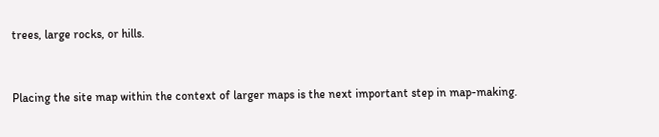trees, large rocks, or hills.


Placing the site map within the context of larger maps is the next important step in map-making.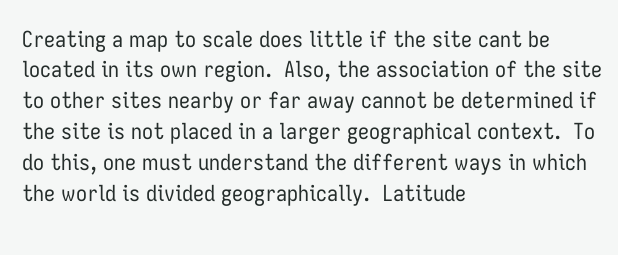Creating a map to scale does little if the site cant be located in its own region.  Also, the association of the site to other sites nearby or far away cannot be determined if the site is not placed in a larger geographical context.  To do this, one must understand the different ways in which the world is divided geographically.  Latitude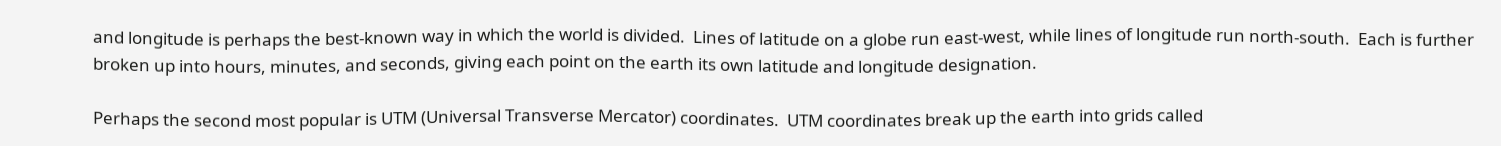and longitude is perhaps the best-known way in which the world is divided.  Lines of latitude on a globe run east-west, while lines of longitude run north-south.  Each is further broken up into hours, minutes, and seconds, giving each point on the earth its own latitude and longitude designation.

Perhaps the second most popular is UTM (Universal Transverse Mercator) coordinates.  UTM coordinates break up the earth into grids called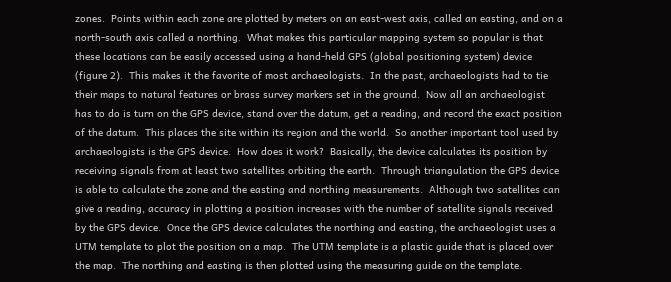zones.  Points within each zone are plotted by meters on an east-west axis, called an easting, and on a north-south axis called a northing.  What makes this particular mapping system so popular is that these locations can be easily accessed using a hand-held GPS (global positioning system) device (figure 2).  This makes it the favorite of most archaeologists.  In the past, archaeologists had to tie their maps to natural features or brass survey markers set in the ground.  Now all an archaeologist has to do is turn on the GPS device, stand over the datum, get a reading, and record the exact position of the datum.  This places the site within its region and the world.  So another important tool used by archaeologists is the GPS device.  How does it work?  Basically, the device calculates its position by receiving signals from at least two satellites orbiting the earth.  Through triangulation the GPS device is able to calculate the zone and the easting and northing measurements.  Although two satellites can give a reading, accuracy in plotting a position increases with the number of satellite signals received by the GPS device.  Once the GPS device calculates the northing and easting, the archaeologist uses a UTM template to plot the position on a map.  The UTM template is a plastic guide that is placed over the map.  The northing and easting is then plotted using the measuring guide on the template.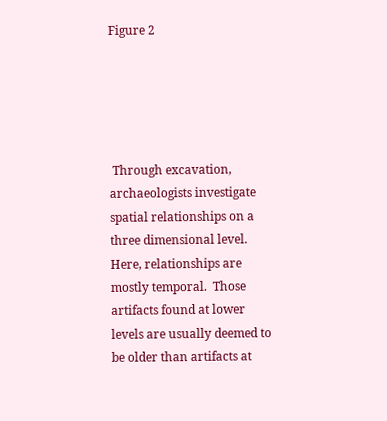Figure 2





 Through excavation, archaeologists investigate spatial relationships on a three dimensional level.  Here, relationships are mostly temporal.  Those artifacts found at lower levels are usually deemed to be older than artifacts at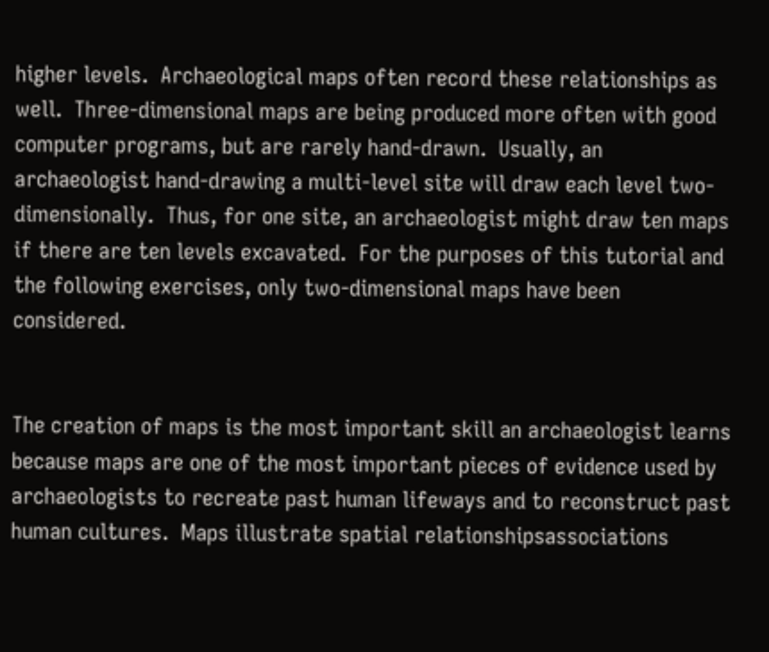higher levels.  Archaeological maps often record these relationships as well.  Three-dimensional maps are being produced more often with good computer programs, but are rarely hand-drawn.  Usually, an archaeologist hand-drawing a multi-level site will draw each level two-dimensionally.  Thus, for one site, an archaeologist might draw ten maps if there are ten levels excavated.  For the purposes of this tutorial and the following exercises, only two-dimensional maps have been considered.


The creation of maps is the most important skill an archaeologist learns because maps are one of the most important pieces of evidence used by archaeologists to recreate past human lifeways and to reconstruct past human cultures.  Maps illustrate spatial relationshipsassociations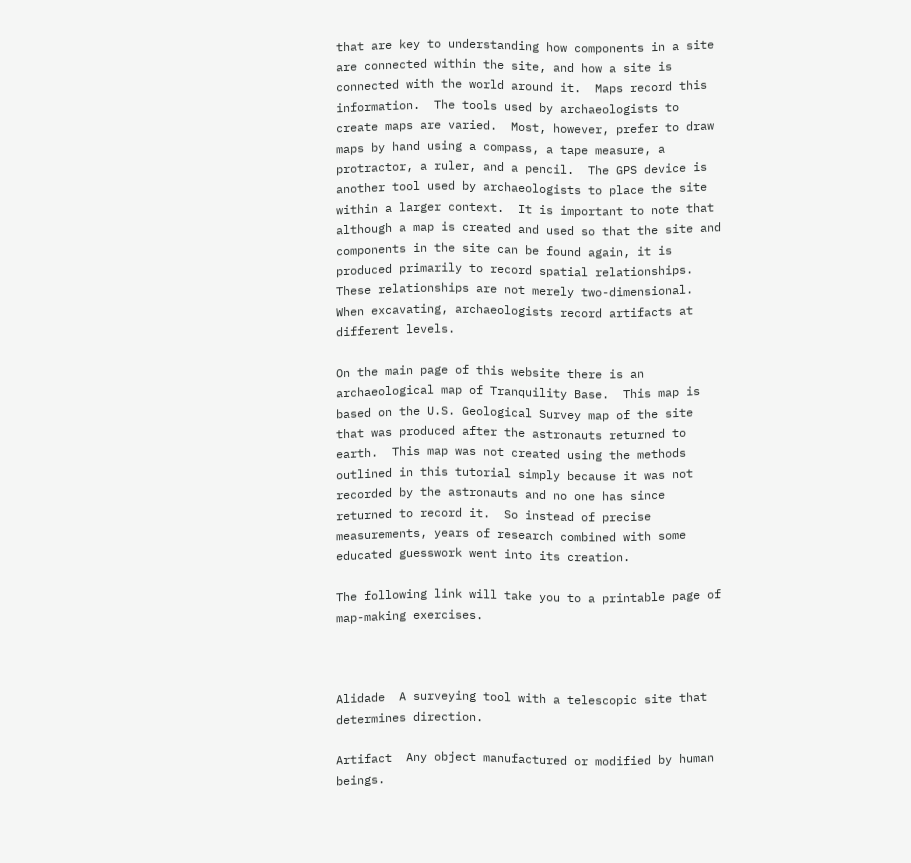that are key to understanding how components in a site are connected within the site, and how a site is connected with the world around it.  Maps record this information.  The tools used by archaeologists to create maps are varied.  Most, however, prefer to draw maps by hand using a compass, a tape measure, a protractor, a ruler, and a pencil.  The GPS device is another tool used by archaeologists to place the site within a larger context.  It is important to note that although a map is created and used so that the site and components in the site can be found again, it is produced primarily to record spatial relationships.  These relationships are not merely two-dimensional.  When excavating, archaeologists record artifacts at different levels.

On the main page of this website there is an archaeological map of Tranquility Base.  This map is based on the U.S. Geological Survey map of the site that was produced after the astronauts returned to earth.  This map was not created using the methods outlined in this tutorial simply because it was not recorded by the astronauts and no one has since returned to record it.  So instead of precise measurements, years of research combined with some educated guesswork went into its creation.

The following link will take you to a printable page of map-making exercises.



Alidade  A surveying tool with a telescopic site that determines direction.

Artifact  Any object manufactured or modified by human beings.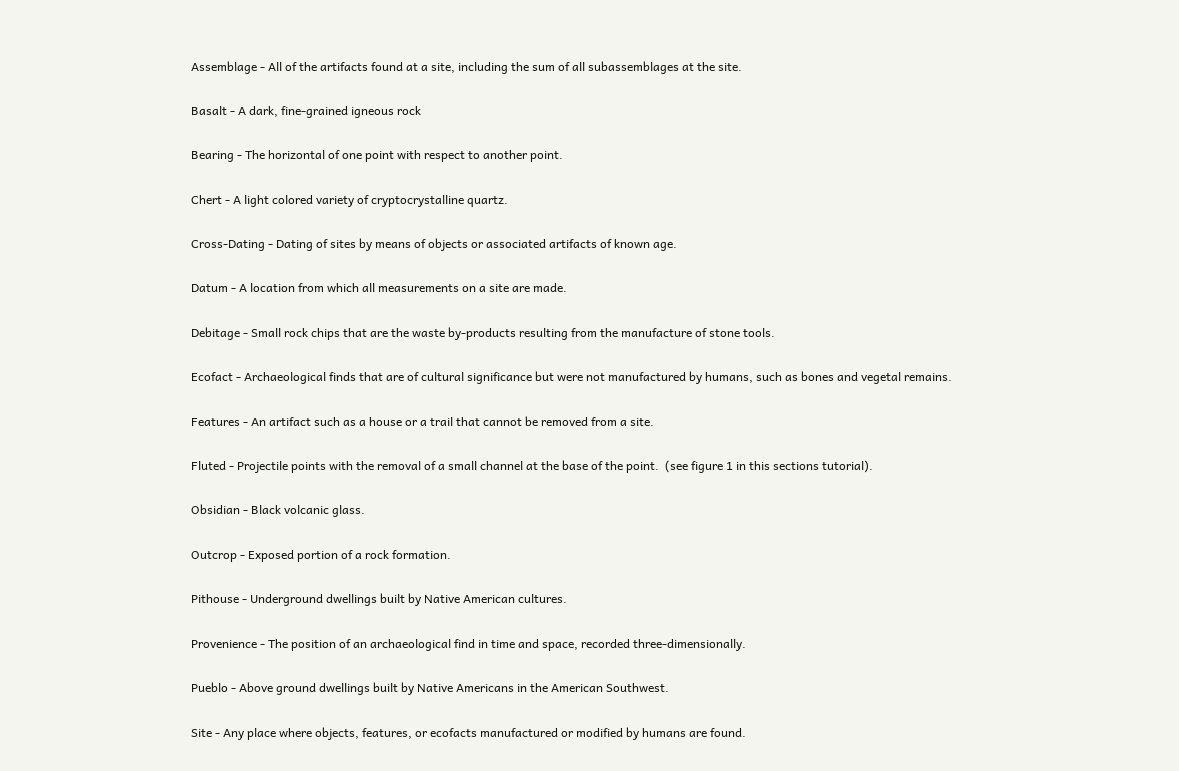Assemblage - All of the artifacts found at a site, including the sum of all subassemblages at the site.

Basalt - A dark, fine-grained igneous rock

Bearing - The horizontal of one point with respect to another point.

Chert - A light colored variety of cryptocrystalline quartz.

Cross-Dating - Dating of sites by means of objects or associated artifacts of known age.

Datum - A location from which all measurements on a site are made.

Debitage - Small rock chips that are the waste by-products resulting from the manufacture of stone tools.

Ecofact - Archaeological finds that are of cultural significance but were not manufactured by humans, such as bones and vegetal remains.

Features - An artifact such as a house or a trail that cannot be removed from a site.

Fluted - Projectile points with the removal of a small channel at the base of the point.  (see figure 1 in this sections tutorial).

Obsidian - Black volcanic glass.

Outcrop - Exposed portion of a rock formation.

Pithouse - Underground dwellings built by Native American cultures.

Provenience - The position of an archaeological find in time and space, recorded three-dimensionally.

Pueblo - Above ground dwellings built by Native Americans in the American Southwest.

Site - Any place where objects, features, or ecofacts manufactured or modified by humans are found.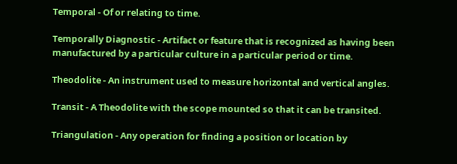Temporal - Of or relating to time.

Temporally Diagnostic - Artifact or feature that is recognized as having been manufactured by a particular culture in a particular period or time.

Theodolite - An instrument used to measure horizontal and vertical angles.

Transit - A Theodolite with the scope mounted so that it can be transited.

Triangulation - Any operation for finding a position or location by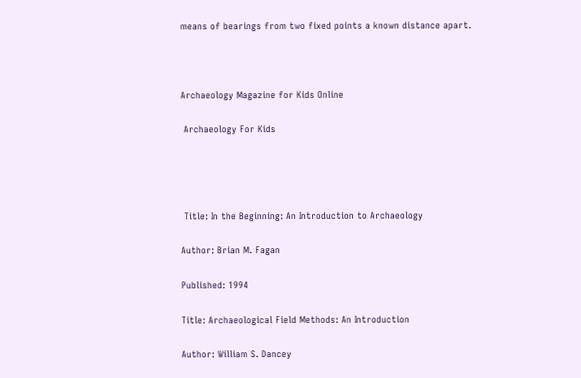means of bearings from two fixed points a known distance apart.



Archaeology Magazine for Kids Online

 Archaeology For Kids




 Title: In the Beginning: An Introduction to Archaeology

Author: Brian M. Fagan

Published: 1994

Title: Archaeological Field Methods: An Introduction

Author: William S. Dancey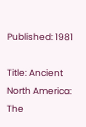Published: 1981

Title: Ancient North America: The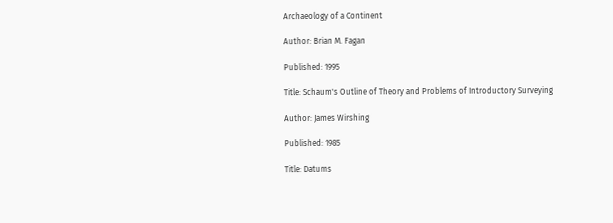Archaeology of a Continent

Author: Brian M. Fagan

Published: 1995

Title: Schaum's Outline of Theory and Problems of Introductory Surveying

Author: James Wirshing

Published: 1985

Title: Datums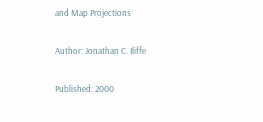and Map Projections

Author: Jonathan C. Iliffe

Published: 2000